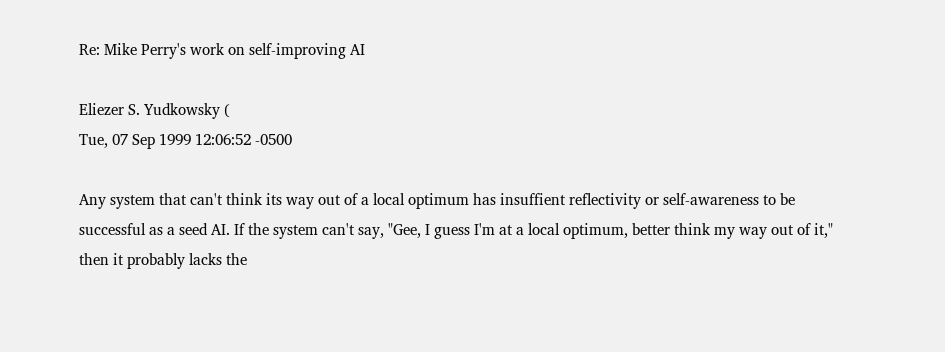Re: Mike Perry's work on self-improving AI

Eliezer S. Yudkowsky (
Tue, 07 Sep 1999 12:06:52 -0500

Any system that can't think its way out of a local optimum has insuffient reflectivity or self-awareness to be successful as a seed AI. If the system can't say, "Gee, I guess I'm at a local optimum, better think my way out of it," then it probably lacks the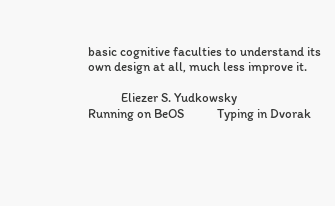basic cognitive faculties to understand its own design at all, much less improve it.

           Eliezer S. Yudkowsky
Running on BeOS           Typing in Dvorak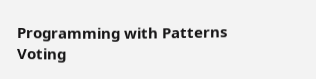Programming with Patterns
Voting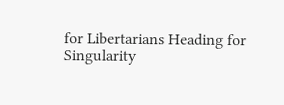for Libertarians Heading for Singularity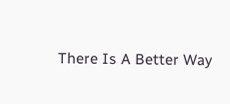There Is A Better Way